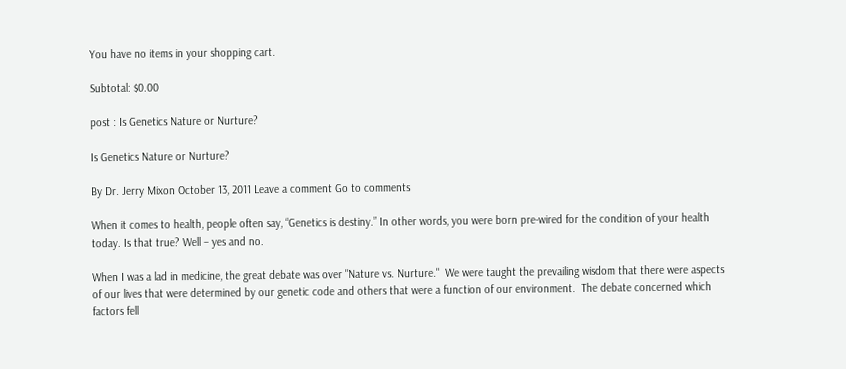You have no items in your shopping cart.

Subtotal: $0.00

post : Is Genetics Nature or Nurture?

Is Genetics Nature or Nurture?

By Dr. Jerry Mixon October 13, 2011 Leave a comment Go to comments

When it comes to health, people often say, “Genetics is destiny.” In other words, you were born pre-wired for the condition of your health today. Is that true? Well – yes and no.

When I was a lad in medicine, the great debate was over "Nature vs. Nurture."  We were taught the prevailing wisdom that there were aspects of our lives that were determined by our genetic code and others that were a function of our environment.  The debate concerned which factors fell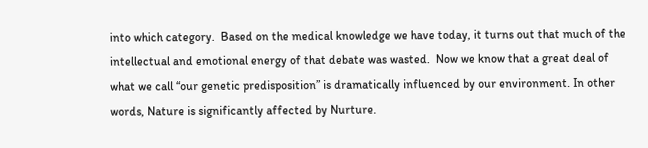into which category.  Based on the medical knowledge we have today, it turns out that much of the intellectual and emotional energy of that debate was wasted.  Now we know that a great deal of what we call “our genetic predisposition” is dramatically influenced by our environment. In other words, Nature is significantly affected by Nurture.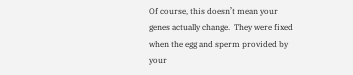Of course, this doesn’t mean your genes actually change.  They were fixed when the egg and sperm provided by your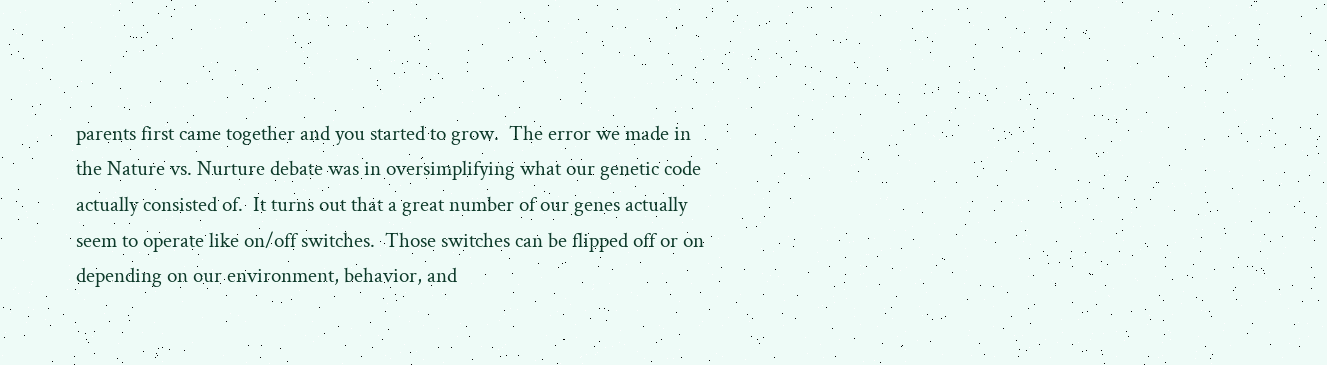parents first came together and you started to grow.  The error we made in the Nature vs. Nurture debate was in oversimplifying what our genetic code actually consisted of.  It turns out that a great number of our genes actually seem to operate like on/off switches.  Those switches can be flipped off or on depending on our environment, behavior, and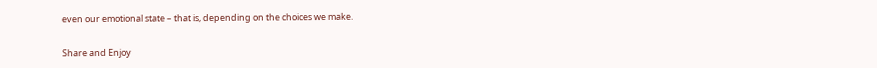even our emotional state – that is, depending on the choices we make.

Share and Enjoy